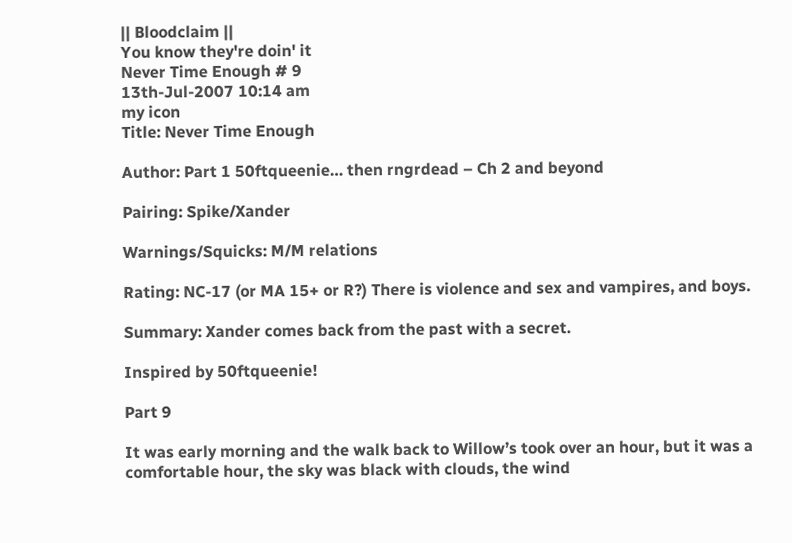|| Bloodclaim ||
You know they're doin' it
Never Time Enough # 9
13th-Jul-2007 10:14 am
my icon
Title: Never Time Enough

Author: Part 1 50ftqueenie… then rngrdead – Ch 2 and beyond

Pairing: Spike/Xander

Warnings/Squicks: M/M relations

Rating: NC-17 (or MA 15+ or R?) There is violence and sex and vampires, and boys.

Summary: Xander comes back from the past with a secret.

Inspired by 50ftqueenie!

Part 9

It was early morning and the walk back to Willow’s took over an hour, but it was a comfortable hour, the sky was black with clouds, the wind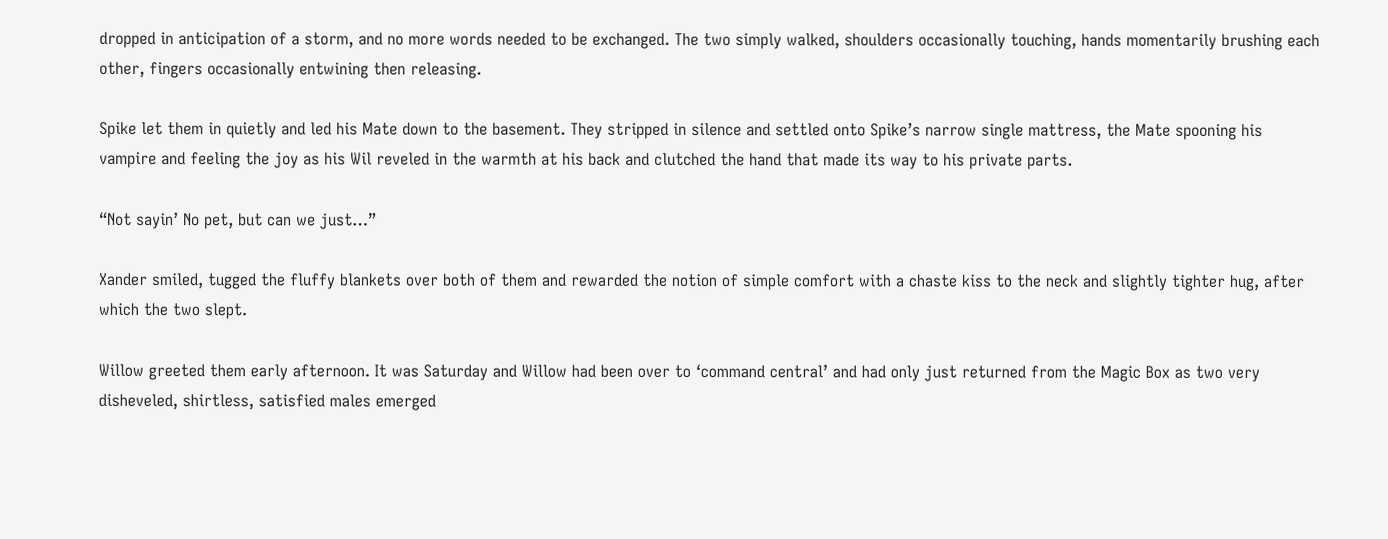dropped in anticipation of a storm, and no more words needed to be exchanged. The two simply walked, shoulders occasionally touching, hands momentarily brushing each other, fingers occasionally entwining then releasing.

Spike let them in quietly and led his Mate down to the basement. They stripped in silence and settled onto Spike’s narrow single mattress, the Mate spooning his vampire and feeling the joy as his Wil reveled in the warmth at his back and clutched the hand that made its way to his private parts.

“Not sayin’ No pet, but can we just…”

Xander smiled, tugged the fluffy blankets over both of them and rewarded the notion of simple comfort with a chaste kiss to the neck and slightly tighter hug, after which the two slept.

Willow greeted them early afternoon. It was Saturday and Willow had been over to ‘command central’ and had only just returned from the Magic Box as two very disheveled, shirtless, satisfied males emerged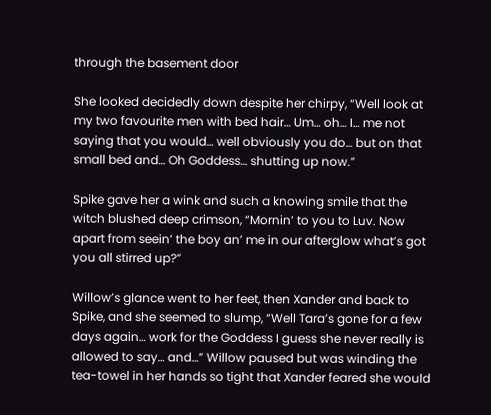through the basement door

She looked decidedly down despite her chirpy, “Well look at my two favourite men with bed hair… Um… oh… I… me not saying that you would… well obviously you do… but on that small bed and… Oh Goddess… shutting up now.”

Spike gave her a wink and such a knowing smile that the witch blushed deep crimson, “Mornin’ to you to Luv. Now apart from seein’ the boy an’ me in our afterglow what’s got you all stirred up?”

Willow’s glance went to her feet, then Xander and back to Spike, and she seemed to slump, “Well Tara’s gone for a few days again… work for the Goddess I guess she never really is allowed to say… and…” Willow paused but was winding the tea-towel in her hands so tight that Xander feared she would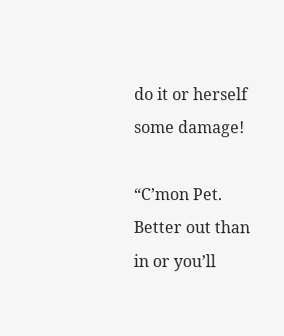do it or herself some damage!

“C’mon Pet. Better out than in or you’ll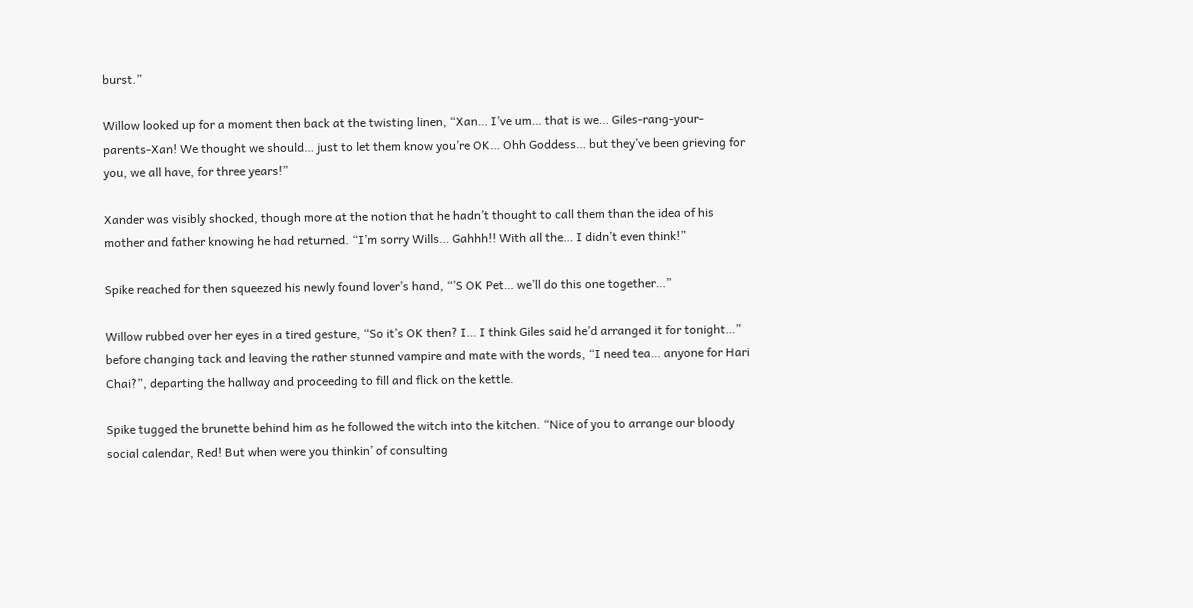burst.”

Willow looked up for a moment then back at the twisting linen, “Xan… I’ve um… that is we… Giles-rang-your-parents-Xan! We thought we should… just to let them know you’re OK… Ohh Goddess… but they’ve been grieving for you, we all have, for three years!”

Xander was visibly shocked, though more at the notion that he hadn’t thought to call them than the idea of his mother and father knowing he had returned. “I’m sorry Wills… Gahhh!! With all the… I didn’t even think!”

Spike reached for then squeezed his newly found lover’s hand, “’S OK Pet… we’ll do this one together…”

Willow rubbed over her eyes in a tired gesture, “So it’s OK then? I… I think Giles said he’d arranged it for tonight…” before changing tack and leaving the rather stunned vampire and mate with the words, “I need tea… anyone for Hari Chai?”, departing the hallway and proceeding to fill and flick on the kettle.

Spike tugged the brunette behind him as he followed the witch into the kitchen. “Nice of you to arrange our bloody social calendar, Red! But when were you thinkin’ of consulting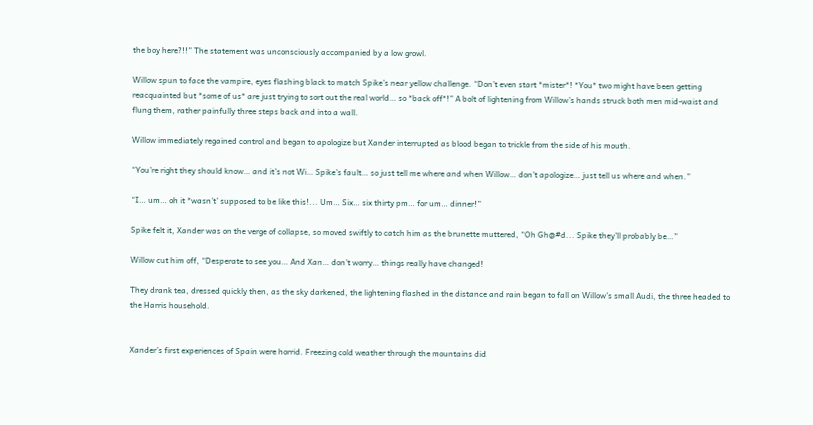the boy here?!!” The statement was unconsciously accompanied by a low growl.

Willow spun to face the vampire, eyes flashing black to match Spike’s near yellow challenge. “Don’t even start *mister*! *You* two might have been getting reacquainted but *some of us* are just trying to sort out the real world… so *back off*!” A bolt of lightening from Willow’s hands struck both men mid-waist and flung them, rather painfully three steps back and into a wall.

Willow immediately regained control and began to apologize but Xander interrupted as blood began to trickle from the side of his mouth.

“You’re right they should know… and it’s not Wi… Spike’s fault… so just tell me where and when Willow… don’t apologize… just tell us where and when.”

“I… um… oh it *wasn’t’ supposed to be like this!... Um… Six… six thirty pm… for um… dinner!”

Spike felt it, Xander was on the verge of collapse, so moved swiftly to catch him as the brunette muttered, “Oh Gh@#d... Spike they’ll probably be…”

Willow cut him off, “Desperate to see you… And Xan… don’t worry… things really have changed!

They drank tea, dressed quickly then, as the sky darkened, the lightening flashed in the distance and rain began to fall on Willow’s small Audi, the three headed to the Harris household.


Xander’s first experiences of Spain were horrid. Freezing cold weather through the mountains did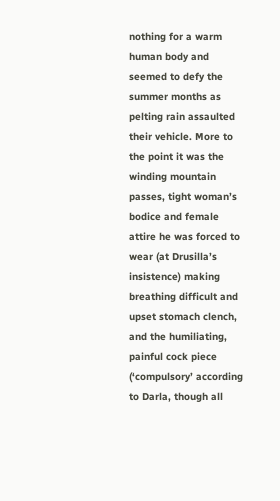nothing for a warm human body and seemed to defy the summer months as pelting rain assaulted their vehicle. More to the point it was the winding mountain passes, tight woman’s bodice and female attire he was forced to wear (at Drusilla’s insistence) making breathing difficult and upset stomach clench, and the humiliating, painful cock piece (‘compulsory’ according to Darla, though all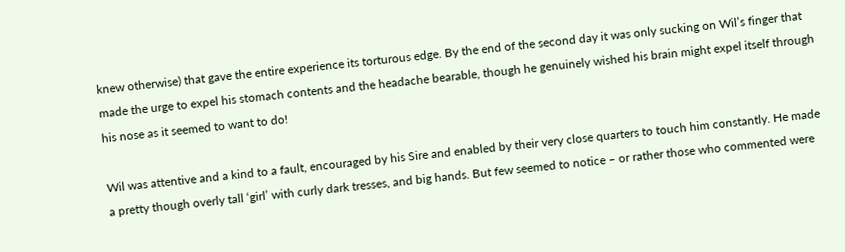knew otherwise) that gave the entire experience its torturous edge. By the end of the second day it was only sucking on Wil’s finger that made the urge to expel his stomach contents and the headache bearable, though he genuinely wished his brain might expel itself through his nose as it seemed to want to do!

Wil was attentive and a kind to a fault, encouraged by his Sire and enabled by their very close quarters to touch him constantly. He made a pretty though overly tall ‘girl’ with curly dark tresses, and big hands. But few seemed to notice – or rather those who commented were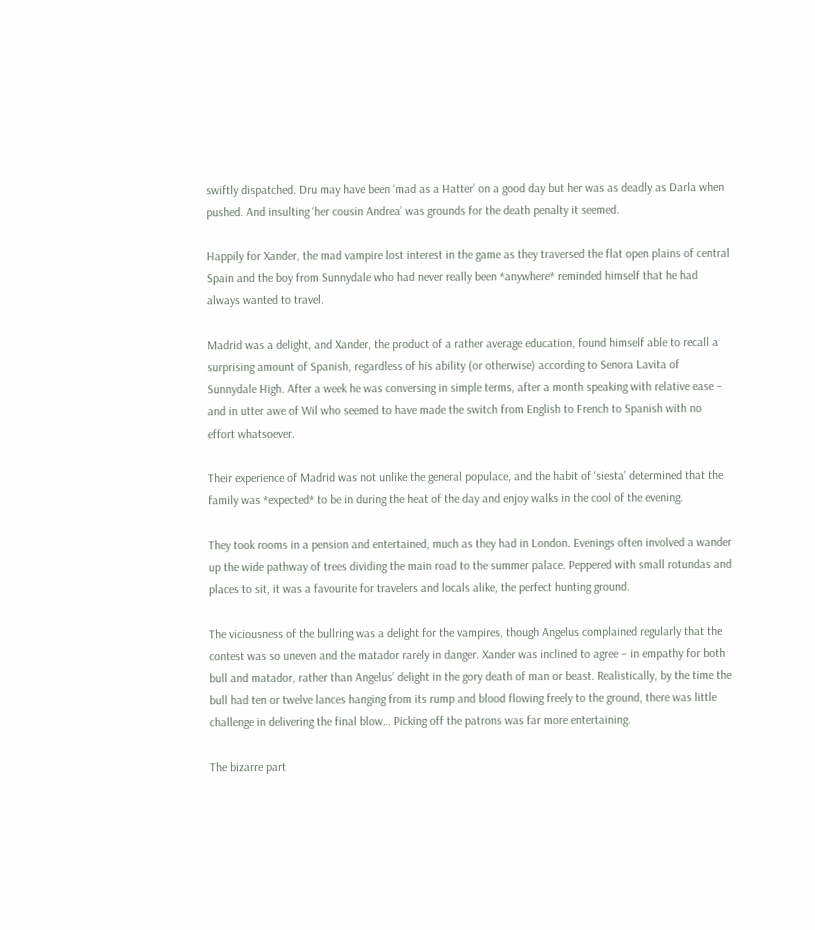swiftly dispatched. Dru may have been ‘mad as a Hatter’ on a good day but her was as deadly as Darla when pushed. And insulting ‘her cousin Andrea’ was grounds for the death penalty it seemed.

Happily for Xander, the mad vampire lost interest in the game as they traversed the flat open plains of central Spain and the boy from Sunnydale who had never really been *anywhere* reminded himself that he had always wanted to travel.

Madrid was a delight, and Xander, the product of a rather average education, found himself able to recall a surprising amount of Spanish, regardless of his ability (or otherwise) according to Senora Lavita of Sunnydale High. After a week he was conversing in simple terms, after a month speaking with relative ease – and in utter awe of Wil who seemed to have made the switch from English to French to Spanish with no effort whatsoever.

Their experience of Madrid was not unlike the general populace, and the habit of ‘siesta’ determined that the family was *expected* to be in during the heat of the day and enjoy walks in the cool of the evening.

They took rooms in a pension and entertained, much as they had in London. Evenings often involved a wander up the wide pathway of trees dividing the main road to the summer palace. Peppered with small rotundas and places to sit, it was a favourite for travelers and locals alike, the perfect hunting ground.

The viciousness of the bullring was a delight for the vampires, though Angelus complained regularly that the contest was so uneven and the matador rarely in danger. Xander was inclined to agree – in empathy for both bull and matador, rather than Angelus’ delight in the gory death of man or beast. Realistically, by the time the bull had ten or twelve lances hanging from its rump and blood flowing freely to the ground, there was little challenge in delivering the final blow… Picking off the patrons was far more entertaining.

The bizarre part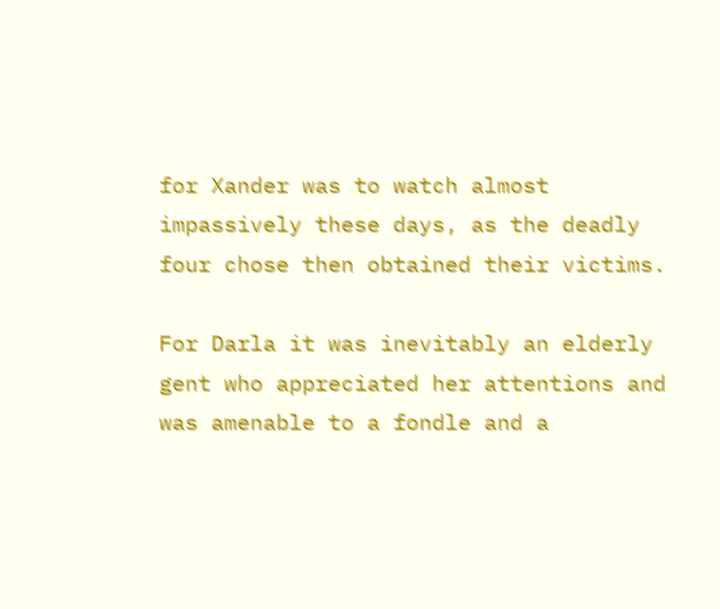for Xander was to watch almost impassively these days, as the deadly four chose then obtained their victims.

For Darla it was inevitably an elderly gent who appreciated her attentions and was amenable to a fondle and a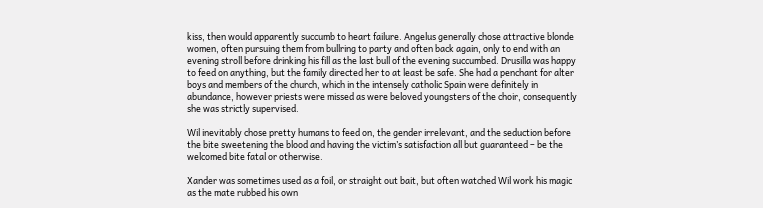kiss, then would apparently succumb to heart failure. Angelus generally chose attractive blonde women, often pursuing them from bullring to party and often back again, only to end with an evening stroll before drinking his fill as the last bull of the evening succumbed. Drusilla was happy to feed on anything, but the family directed her to at least be safe. She had a penchant for alter boys and members of the church, which in the intensely catholic Spain were definitely in abundance, however priests were missed as were beloved youngsters of the choir, consequently she was strictly supervised.

Wil inevitably chose pretty humans to feed on, the gender irrelevant, and the seduction before the bite sweetening the blood and having the victim’s satisfaction all but guaranteed – be the welcomed bite fatal or otherwise.

Xander was sometimes used as a foil, or straight out bait, but often watched Wil work his magic as the mate rubbed his own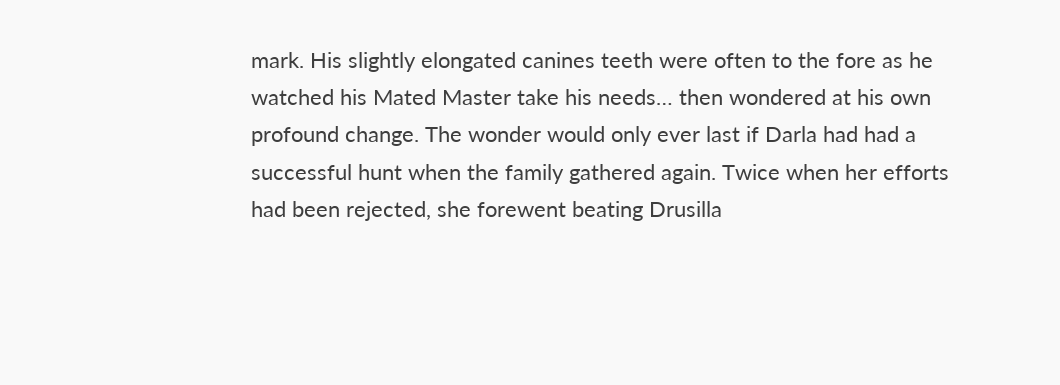mark. His slightly elongated canines teeth were often to the fore as he watched his Mated Master take his needs… then wondered at his own profound change. The wonder would only ever last if Darla had had a successful hunt when the family gathered again. Twice when her efforts had been rejected, she forewent beating Drusilla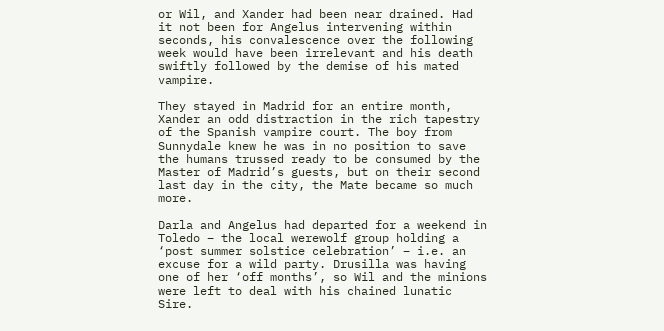or Wil, and Xander had been near drained. Had it not been for Angelus intervening within seconds, his convalescence over the following week would have been irrelevant and his death swiftly followed by the demise of his mated vampire.

They stayed in Madrid for an entire month, Xander an odd distraction in the rich tapestry of the Spanish vampire court. The boy from Sunnydale knew he was in no position to save the humans trussed ready to be consumed by the Master of Madrid’s guests, but on their second last day in the city, the Mate became so much more.

Darla and Angelus had departed for a weekend in Toledo – the local werewolf group holding a ‘post summer solstice celebration’ – i.e. an excuse for a wild party. Drusilla was having one of her ‘off months’, so Wil and the minions were left to deal with his chained lunatic Sire.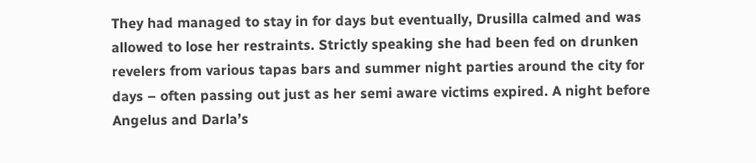They had managed to stay in for days but eventually, Drusilla calmed and was allowed to lose her restraints. Strictly speaking she had been fed on drunken revelers from various tapas bars and summer night parties around the city for days – often passing out just as her semi aware victims expired. A night before Angelus and Darla’s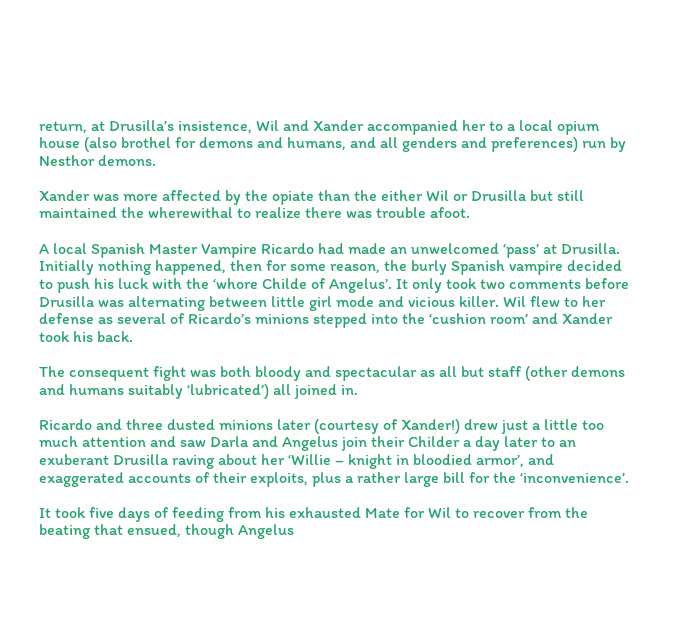return, at Drusilla’s insistence, Wil and Xander accompanied her to a local opium house (also brothel for demons and humans, and all genders and preferences) run by Nesthor demons.

Xander was more affected by the opiate than the either Wil or Drusilla but still maintained the wherewithal to realize there was trouble afoot.

A local Spanish Master Vampire Ricardo had made an unwelcomed ‘pass’ at Drusilla. Initially nothing happened, then for some reason, the burly Spanish vampire decided to push his luck with the ‘whore Childe of Angelus’. It only took two comments before Drusilla was alternating between little girl mode and vicious killer. Wil flew to her defense as several of Ricardo’s minions stepped into the ‘cushion room’ and Xander took his back.

The consequent fight was both bloody and spectacular as all but staff (other demons and humans suitably ‘lubricated’) all joined in.

Ricardo and three dusted minions later (courtesy of Xander!) drew just a little too much attention and saw Darla and Angelus join their Childer a day later to an exuberant Drusilla raving about her ‘Willie – knight in bloodied armor’, and exaggerated accounts of their exploits, plus a rather large bill for the ‘inconvenience’.

It took five days of feeding from his exhausted Mate for Wil to recover from the beating that ensued, though Angelus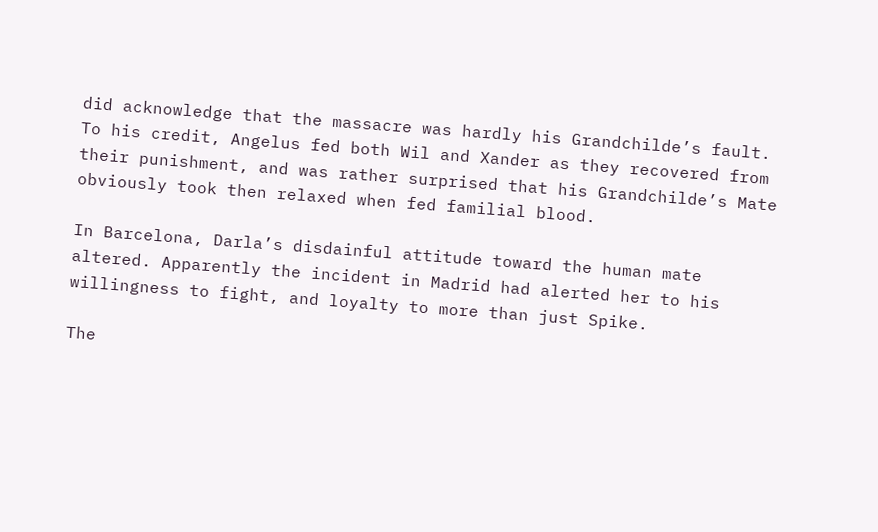did acknowledge that the massacre was hardly his Grandchilde’s fault. To his credit, Angelus fed both Wil and Xander as they recovered from their punishment, and was rather surprised that his Grandchilde’s Mate obviously took then relaxed when fed familial blood.

In Barcelona, Darla’s disdainful attitude toward the human mate altered. Apparently the incident in Madrid had alerted her to his willingness to fight, and loyalty to more than just Spike.

The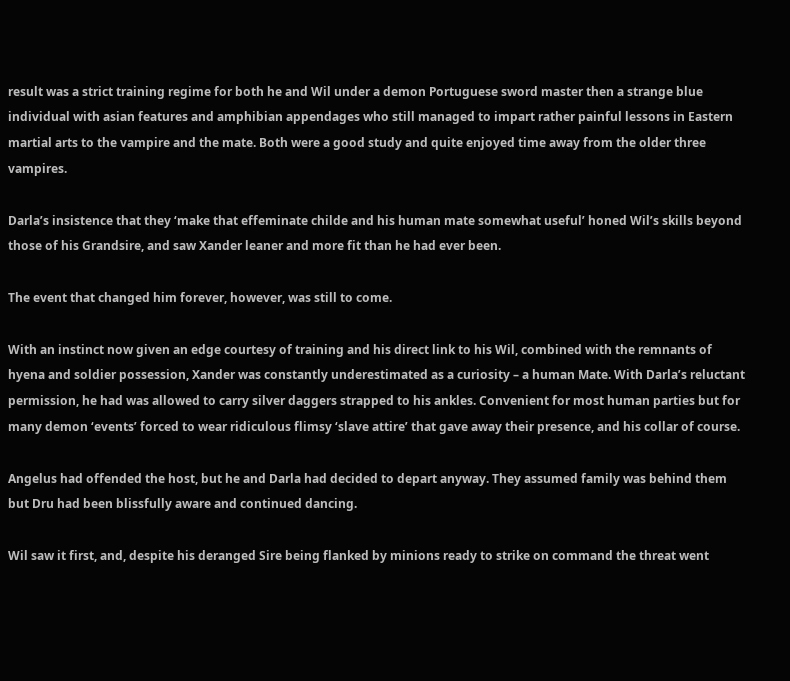result was a strict training regime for both he and Wil under a demon Portuguese sword master then a strange blue individual with asian features and amphibian appendages who still managed to impart rather painful lessons in Eastern martial arts to the vampire and the mate. Both were a good study and quite enjoyed time away from the older three vampires.

Darla’s insistence that they ‘make that effeminate childe and his human mate somewhat useful’ honed Wil’s skills beyond those of his Grandsire, and saw Xander leaner and more fit than he had ever been.

The event that changed him forever, however, was still to come.

With an instinct now given an edge courtesy of training and his direct link to his Wil, combined with the remnants of hyena and soldier possession, Xander was constantly underestimated as a curiosity – a human Mate. With Darla’s reluctant permission, he had was allowed to carry silver daggers strapped to his ankles. Convenient for most human parties but for many demon ‘events’ forced to wear ridiculous flimsy ‘slave attire’ that gave away their presence, and his collar of course.

Angelus had offended the host, but he and Darla had decided to depart anyway. They assumed family was behind them but Dru had been blissfully aware and continued dancing.

Wil saw it first, and, despite his deranged Sire being flanked by minions ready to strike on command the threat went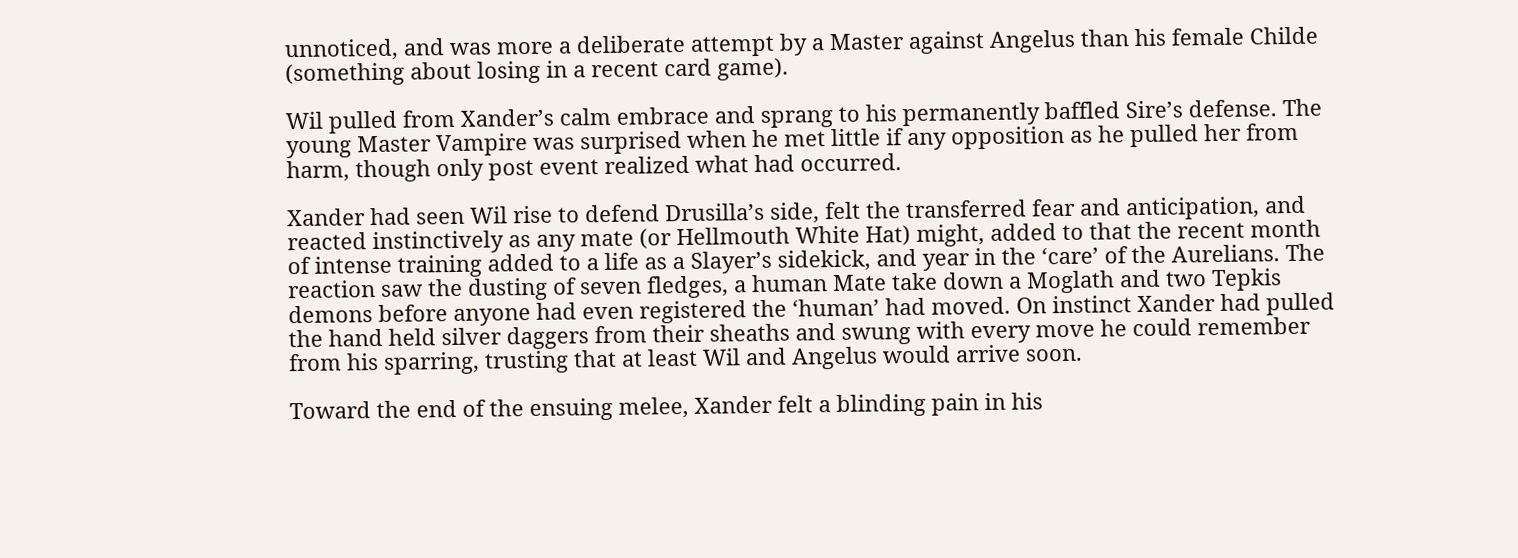unnoticed, and was more a deliberate attempt by a Master against Angelus than his female Childe (something about losing in a recent card game).

Wil pulled from Xander’s calm embrace and sprang to his permanently baffled Sire’s defense. The young Master Vampire was surprised when he met little if any opposition as he pulled her from harm, though only post event realized what had occurred.

Xander had seen Wil rise to defend Drusilla’s side, felt the transferred fear and anticipation, and reacted instinctively as any mate (or Hellmouth White Hat) might, added to that the recent month of intense training added to a life as a Slayer’s sidekick, and year in the ‘care’ of the Aurelians. The reaction saw the dusting of seven fledges, a human Mate take down a Moglath and two Tepkis demons before anyone had even registered the ‘human’ had moved. On instinct Xander had pulled the hand held silver daggers from their sheaths and swung with every move he could remember from his sparring, trusting that at least Wil and Angelus would arrive soon.

Toward the end of the ensuing melee, Xander felt a blinding pain in his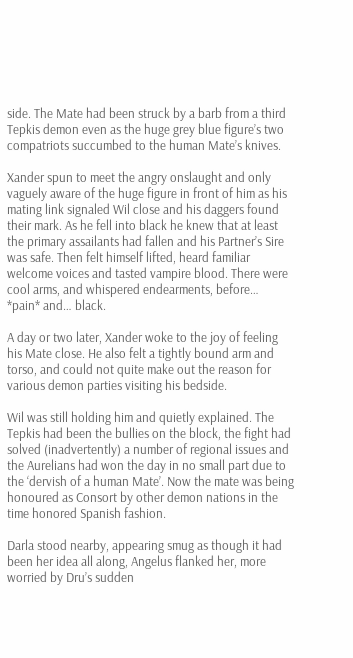side. The Mate had been struck by a barb from a third Tepkis demon even as the huge grey blue figure’s two compatriots succumbed to the human Mate’s knives.

Xander spun to meet the angry onslaught and only vaguely aware of the huge figure in front of him as his mating link signaled Wil close and his daggers found their mark. As he fell into black he knew that at least the primary assailants had fallen and his Partner’s Sire was safe. Then felt himself lifted, heard familiar welcome voices and tasted vampire blood. There were cool arms, and whispered endearments, before… *pain* and… black.

A day or two later, Xander woke to the joy of feeling his Mate close. He also felt a tightly bound arm and torso, and could not quite make out the reason for various demon parties visiting his bedside.

Wil was still holding him and quietly explained. The Tepkis had been the bullies on the block, the fight had solved (inadvertently) a number of regional issues and the Aurelians had won the day in no small part due to the ‘dervish of a human Mate’. Now the mate was being honoured as Consort by other demon nations in the time honored Spanish fashion.

Darla stood nearby, appearing smug as though it had been her idea all along, Angelus flanked her, more worried by Dru’s sudden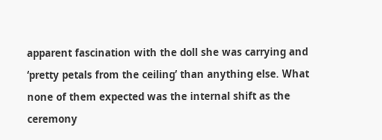apparent fascination with the doll she was carrying and ‘pretty petals from the ceiling’ than anything else. What none of them expected was the internal shift as the ceremony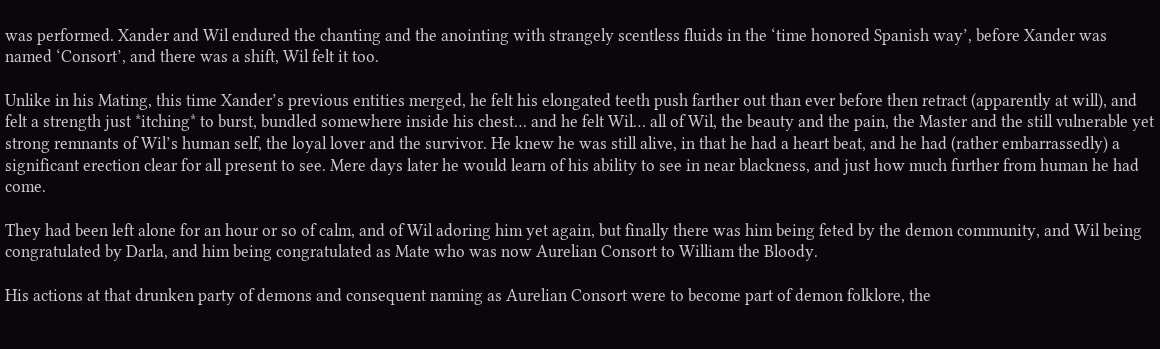was performed. Xander and Wil endured the chanting and the anointing with strangely scentless fluids in the ‘time honored Spanish way’, before Xander was named ‘Consort’, and there was a shift, Wil felt it too.

Unlike in his Mating, this time Xander’s previous entities merged, he felt his elongated teeth push farther out than ever before then retract (apparently at will), and felt a strength just *itching* to burst, bundled somewhere inside his chest… and he felt Wil… all of Wil, the beauty and the pain, the Master and the still vulnerable yet strong remnants of Wil’s human self, the loyal lover and the survivor. He knew he was still alive, in that he had a heart beat, and he had (rather embarrassedly) a significant erection clear for all present to see. Mere days later he would learn of his ability to see in near blackness, and just how much further from human he had come.

They had been left alone for an hour or so of calm, and of Wil adoring him yet again, but finally there was him being feted by the demon community, and Wil being congratulated by Darla, and him being congratulated as Mate who was now Aurelian Consort to William the Bloody.

His actions at that drunken party of demons and consequent naming as Aurelian Consort were to become part of demon folklore, the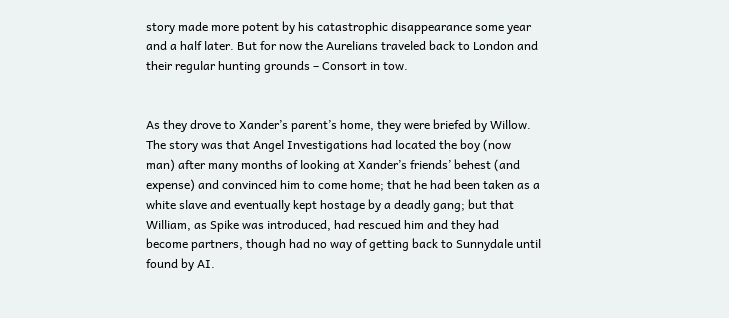story made more potent by his catastrophic disappearance some year and a half later. But for now the Aurelians traveled back to London and their regular hunting grounds – Consort in tow.


As they drove to Xander’s parent’s home, they were briefed by Willow. The story was that Angel Investigations had located the boy (now man) after many months of looking at Xander’s friends’ behest (and expense) and convinced him to come home; that he had been taken as a white slave and eventually kept hostage by a deadly gang; but that William, as Spike was introduced, had rescued him and they had become partners, though had no way of getting back to Sunnydale until found by AI.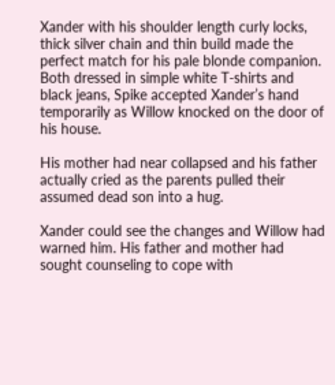Xander with his shoulder length curly locks, thick silver chain and thin build made the perfect match for his pale blonde companion. Both dressed in simple white T-shirts and black jeans, Spike accepted Xander’s hand temporarily as Willow knocked on the door of his house.

His mother had near collapsed and his father actually cried as the parents pulled their assumed dead son into a hug.

Xander could see the changes and Willow had warned him. His father and mother had sought counseling to cope with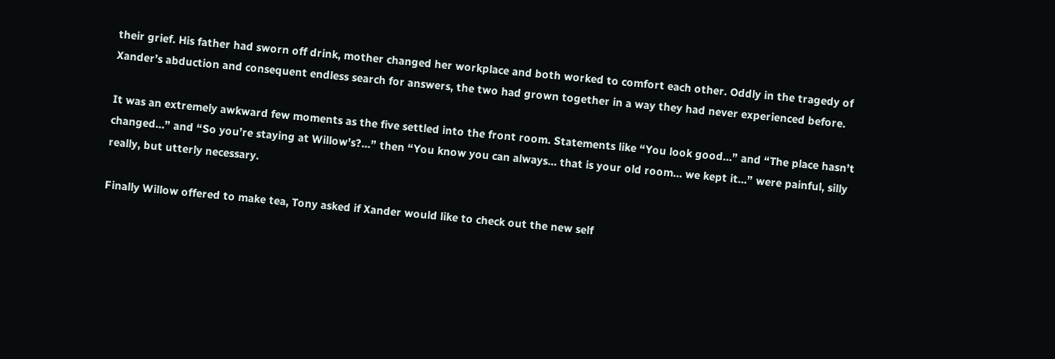their grief. His father had sworn off drink, mother changed her workplace and both worked to comfort each other. Oddly in the tragedy of Xander’s abduction and consequent endless search for answers, the two had grown together in a way they had never experienced before.

It was an extremely awkward few moments as the five settled into the front room. Statements like “You look good…” and “The place hasn’t changed…” and “So you’re staying at Willow’s?...” then “You know you can always… that is your old room… we kept it…” were painful, silly really, but utterly necessary.

Finally Willow offered to make tea, Tony asked if Xander would like to check out the new self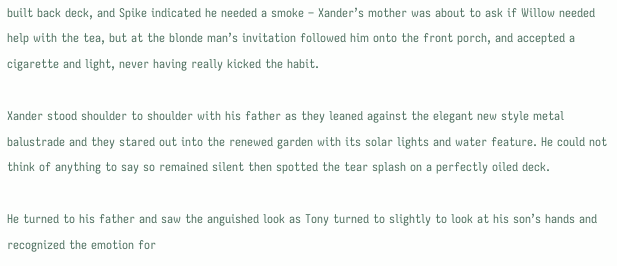built back deck, and Spike indicated he needed a smoke – Xander’s mother was about to ask if Willow needed help with the tea, but at the blonde man’s invitation followed him onto the front porch, and accepted a cigarette and light, never having really kicked the habit.

Xander stood shoulder to shoulder with his father as they leaned against the elegant new style metal balustrade and they stared out into the renewed garden with its solar lights and water feature. He could not think of anything to say so remained silent then spotted the tear splash on a perfectly oiled deck.

He turned to his father and saw the anguished look as Tony turned to slightly to look at his son’s hands and recognized the emotion for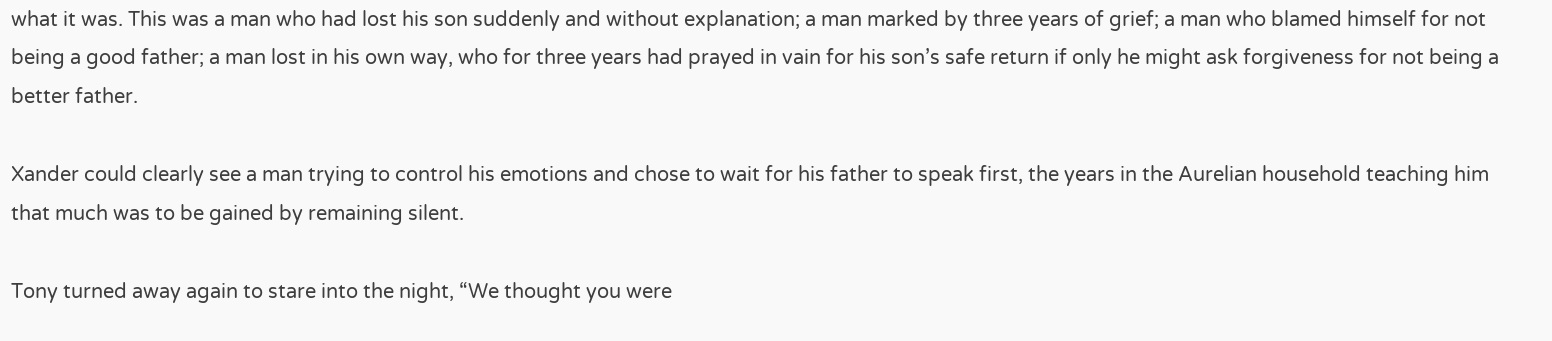what it was. This was a man who had lost his son suddenly and without explanation; a man marked by three years of grief; a man who blamed himself for not being a good father; a man lost in his own way, who for three years had prayed in vain for his son’s safe return if only he might ask forgiveness for not being a better father.

Xander could clearly see a man trying to control his emotions and chose to wait for his father to speak first, the years in the Aurelian household teaching him that much was to be gained by remaining silent.

Tony turned away again to stare into the night, “We thought you were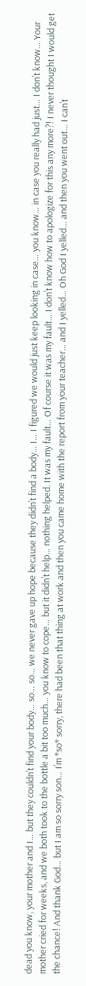dead you know, your mother and I… but they couldn’t find your body… so… so… we never gave up hope because they didn’t find a body… I… I figured we would just keep looking in case… you know… in case you really had just… I don’t know… Your mother cried for weeks, and we both took to the bottle a bit too much… you know to cope… but it didn’t help… nothing helped. It was my fault… Of course it was my fault… I don’t know how to apologize for this any more?! I never thought I would get the chance! And thank God… but I am so sorry son… I’m *so* sorry, there had been that thing at work and then you came home with the report from your teacher… and I yelled… Oh God I yelled… and then you went out… I can’t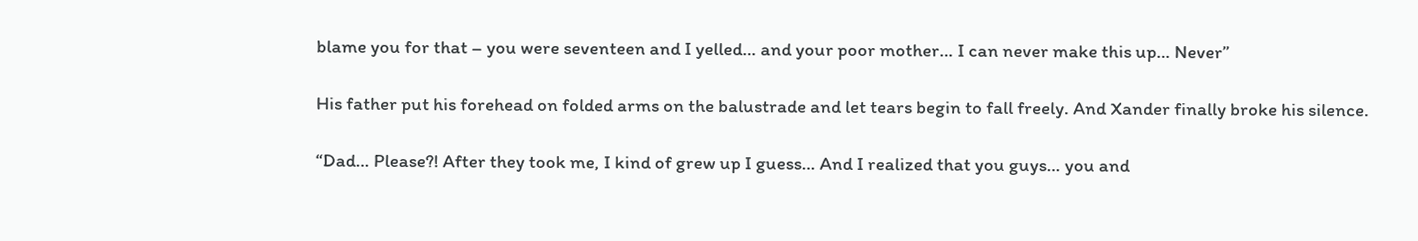blame you for that – you were seventeen and I yelled… and your poor mother… I can never make this up… Never”

His father put his forehead on folded arms on the balustrade and let tears begin to fall freely. And Xander finally broke his silence.

“Dad… Please?! After they took me, I kind of grew up I guess… And I realized that you guys… you and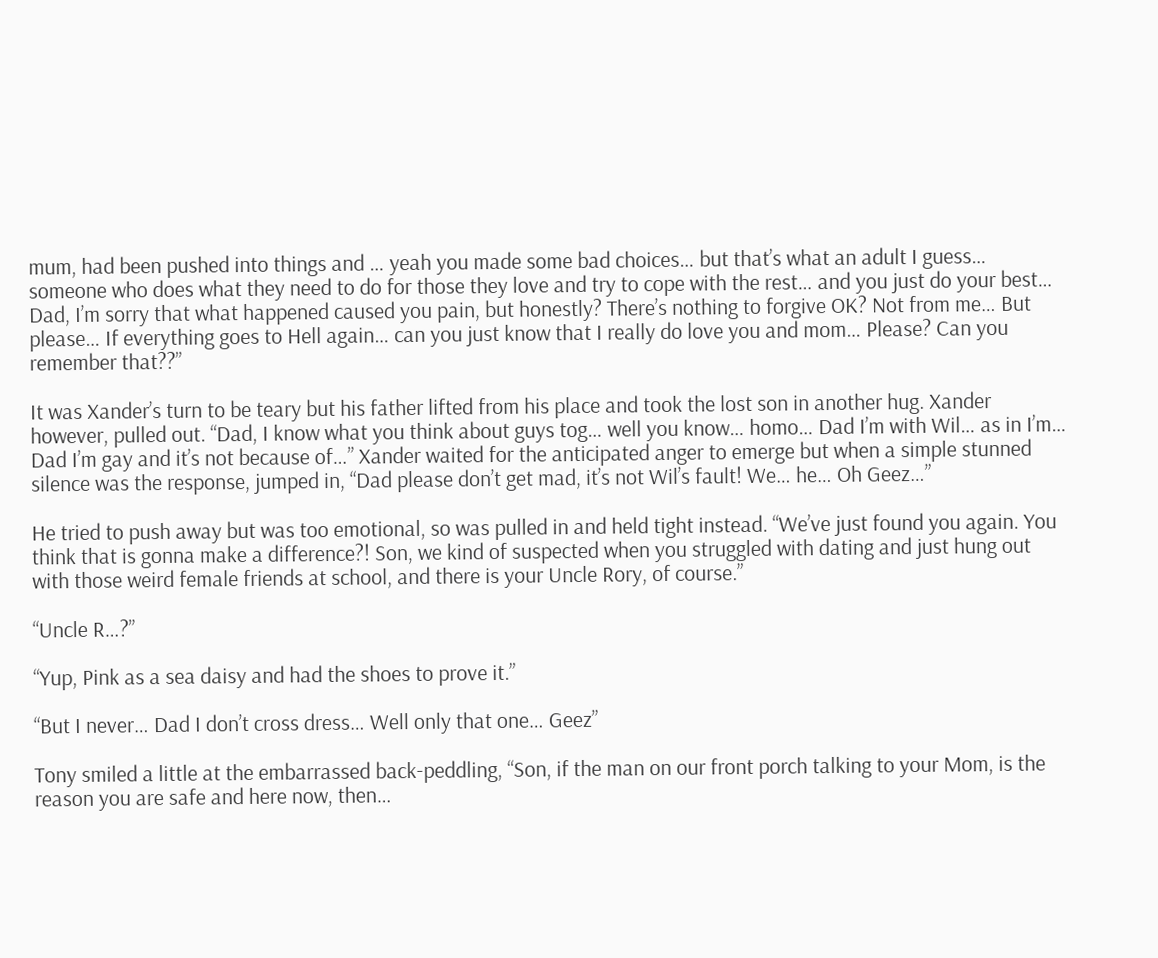mum, had been pushed into things and … yeah you made some bad choices… but that’s what an adult I guess… someone who does what they need to do for those they love and try to cope with the rest… and you just do your best… Dad, I’m sorry that what happened caused you pain, but honestly? There’s nothing to forgive OK? Not from me… But please… If everything goes to Hell again… can you just know that I really do love you and mom… Please? Can you remember that??”

It was Xander’s turn to be teary but his father lifted from his place and took the lost son in another hug. Xander however, pulled out. “Dad, I know what you think about guys tog… well you know… homo… Dad I’m with Wil… as in I’m… Dad I’m gay and it’s not because of…” Xander waited for the anticipated anger to emerge but when a simple stunned silence was the response, jumped in, “Dad please don’t get mad, it’s not Wil’s fault! We… he… Oh Geez…”

He tried to push away but was too emotional, so was pulled in and held tight instead. “We’ve just found you again. You think that is gonna make a difference?! Son, we kind of suspected when you struggled with dating and just hung out with those weird female friends at school, and there is your Uncle Rory, of course.”

“Uncle R…?”

“Yup, Pink as a sea daisy and had the shoes to prove it.”

“But I never… Dad I don’t cross dress… Well only that one… Geez”

Tony smiled a little at the embarrassed back-peddling, “Son, if the man on our front porch talking to your Mom, is the reason you are safe and here now, then…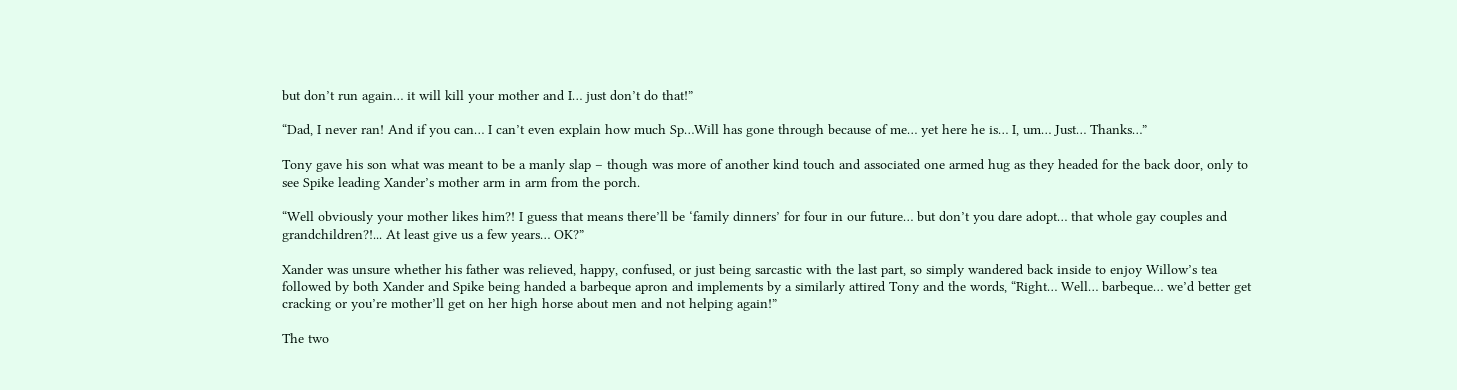but don’t run again… it will kill your mother and I… just don’t do that!”

“Dad, I never ran! And if you can… I can’t even explain how much Sp…Will has gone through because of me… yet here he is… I, um… Just… Thanks…”

Tony gave his son what was meant to be a manly slap – though was more of another kind touch and associated one armed hug as they headed for the back door, only to see Spike leading Xander’s mother arm in arm from the porch.

“Well obviously your mother likes him?! I guess that means there’ll be ‘family dinners’ for four in our future… but don’t you dare adopt… that whole gay couples and grandchildren?!... At least give us a few years… OK?”

Xander was unsure whether his father was relieved, happy, confused, or just being sarcastic with the last part, so simply wandered back inside to enjoy Willow’s tea followed by both Xander and Spike being handed a barbeque apron and implements by a similarly attired Tony and the words, “Right… Well… barbeque… we’d better get cracking or you’re mother’ll get on her high horse about men and not helping again!”

The two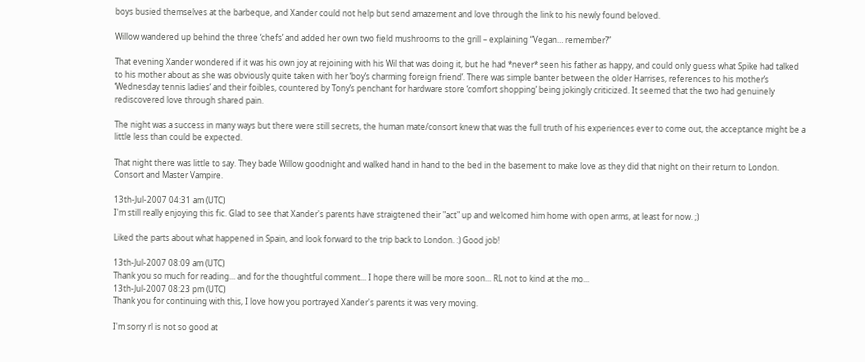boys busied themselves at the barbeque, and Xander could not help but send amazement and love through the link to his newly found beloved.

Willow wandered up behind the three ‘chefs’ and added her own two field mushrooms to the grill – explaining “Vegan… remember?”

That evening Xander wondered if it was his own joy at rejoining with his Wil that was doing it, but he had *never* seen his father as happy, and could only guess what Spike had talked to his mother about as she was obviously quite taken with her ‘boy’s charming foreign friend’. There was simple banter between the older Harrises, references to his mother’s ‘Wednesday tennis ladies’ and their foibles, countered by Tony’s penchant for hardware store ‘comfort shopping’ being jokingly criticized. It seemed that the two had genuinely rediscovered love through shared pain.

The night was a success in many ways but there were still secrets, the human mate/consort knew that was the full truth of his experiences ever to come out, the acceptance might be a little less than could be expected.

That night there was little to say. They bade Willow goodnight and walked hand in hand to the bed in the basement to make love as they did that night on their return to London. Consort and Master Vampire.

13th-Jul-2007 04:31 am (UTC)
I'm still really enjoying this fic. Glad to see that Xander's parents have straigtened their "act" up and welcomed him home with open arms, at least for now. ;)

Liked the parts about what happened in Spain, and look forward to the trip back to London. :) Good job!

13th-Jul-2007 08:09 am (UTC)
Thank you so much for reading... and for the thoughtful comment... I hope there will be more soon... RL not to kind at the mo...
13th-Jul-2007 08:23 pm (UTC)
Thank you for continuing with this, I love how you portrayed Xander's parents it was very moving.

I'm sorry rl is not so good at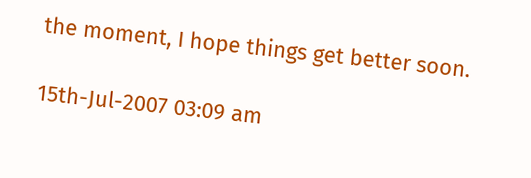the moment, I hope things get better soon.

15th-Jul-2007 03:09 am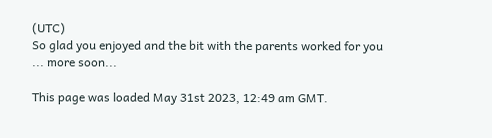(UTC)
So glad you enjoyed and the bit with the parents worked for you ... more soon...

This page was loaded May 31st 2023, 12:49 am GMT.